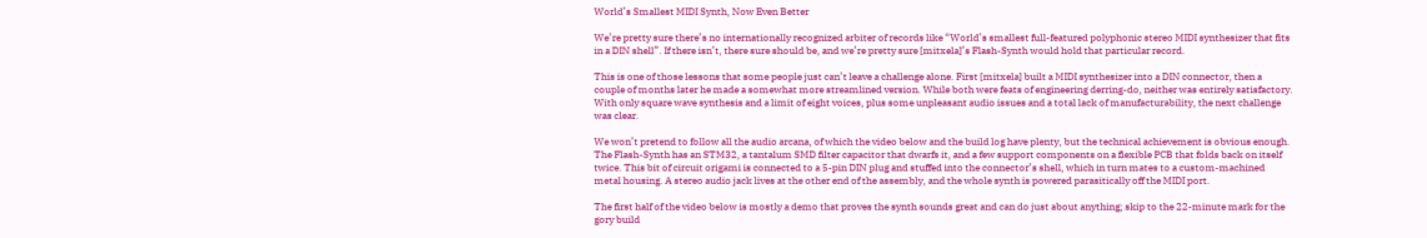World’s Smallest MIDI Synth, Now Even Better

We’re pretty sure there’s no internationally recognized arbiter of records like “World’s smallest full-featured polyphonic stereo MIDI synthesizer that fits in a DIN shell”. If there isn’t, there sure should be, and we’re pretty sure [mitxela]’s Flash-Synth would hold that particular record.

This is one of those lessons that some people just can’t leave a challenge alone. First [mitxela] built a MIDI synthesizer into a DIN connector, then a couple of months later he made a somewhat more streamlined version. While both were feats of engineering derring-do, neither was entirely satisfactory. With only square wave synthesis and a limit of eight voices, plus some unpleasant audio issues and a total lack of manufacturability, the next challenge was clear.

We won’t pretend to follow all the audio arcana, of which the video below and the build log have plenty, but the technical achievement is obvious enough. The Flash-Synth has an STM32, a tantalum SMD filter capacitor that dwarfs it, and a few support components on a flexible PCB that folds back on itself twice. This bit of circuit origami is connected to a 5-pin DIN plug and stuffed into the connector’s shell, which in turn mates to a custom-machined metal housing. A stereo audio jack lives at the other end of the assembly, and the whole synth is powered parasitically off the MIDI port.

The first half of the video below is mostly a demo that proves the synth sounds great and can do just about anything; skip to the 22-minute mark for the gory build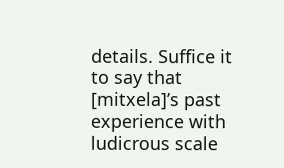details. Suffice it to say that [mitxela]’s past experience with ludicrous scale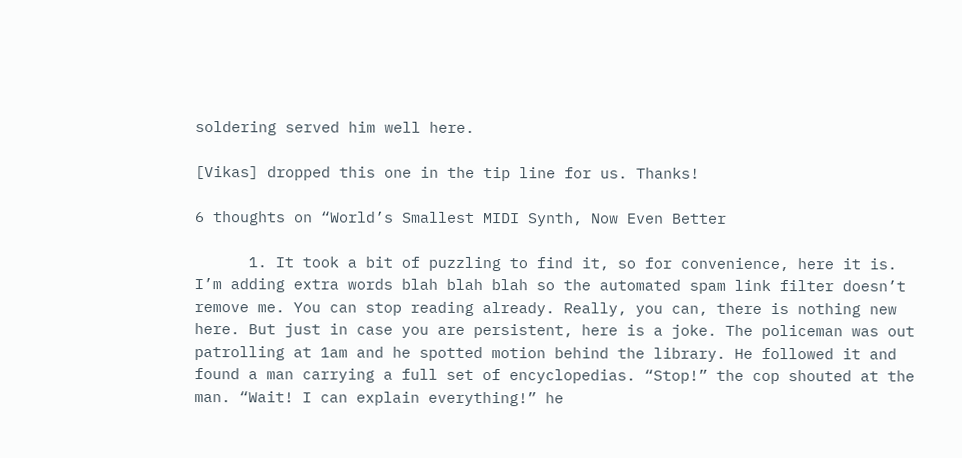soldering served him well here.

[Vikas] dropped this one in the tip line for us. Thanks!

6 thoughts on “World’s Smallest MIDI Synth, Now Even Better

      1. It took a bit of puzzling to find it, so for convenience, here it is. I’m adding extra words blah blah blah so the automated spam link filter doesn’t remove me. You can stop reading already. Really, you can, there is nothing new here. But just in case you are persistent, here is a joke. The policeman was out patrolling at 1am and he spotted motion behind the library. He followed it and found a man carrying a full set of encyclopedias. “Stop!” the cop shouted at the man. “Wait! I can explain everything!” he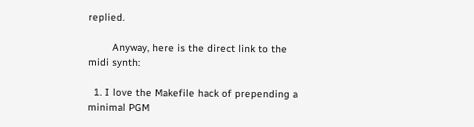replied.

        Anyway, here is the direct link to the midi synth:

  1. I love the Makefile hack of prepending a minimal PGM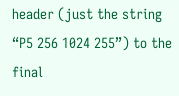header (just the string “P5 256 1024 255”) to the final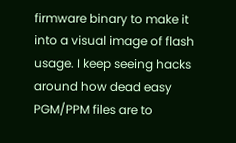firmware binary to make it into a visual image of flash usage. I keep seeing hacks around how dead easy PGM/PPM files are to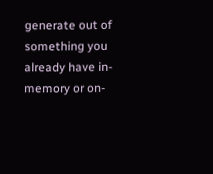generate out of something you already have in-memory or on-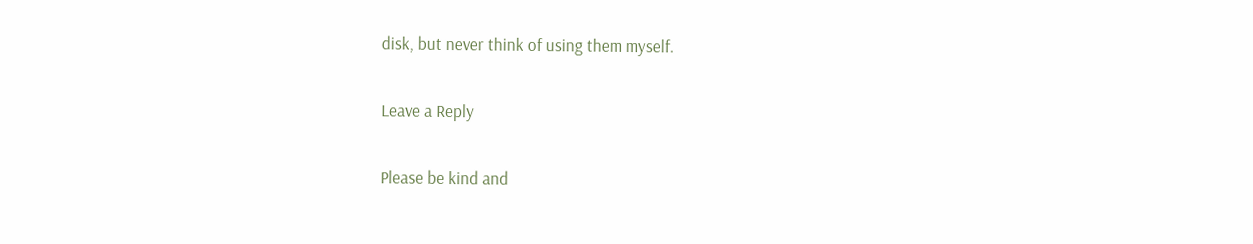disk, but never think of using them myself.

Leave a Reply

Please be kind and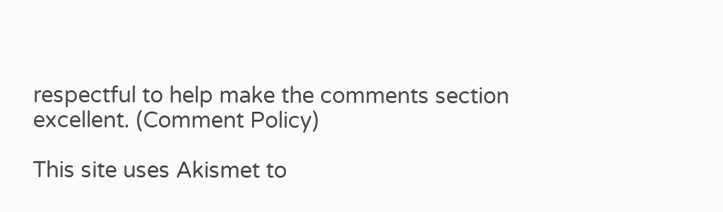respectful to help make the comments section excellent. (Comment Policy)

This site uses Akismet to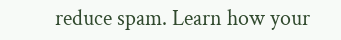reduce spam. Learn how your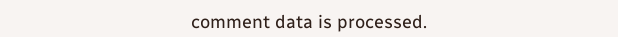comment data is processed.